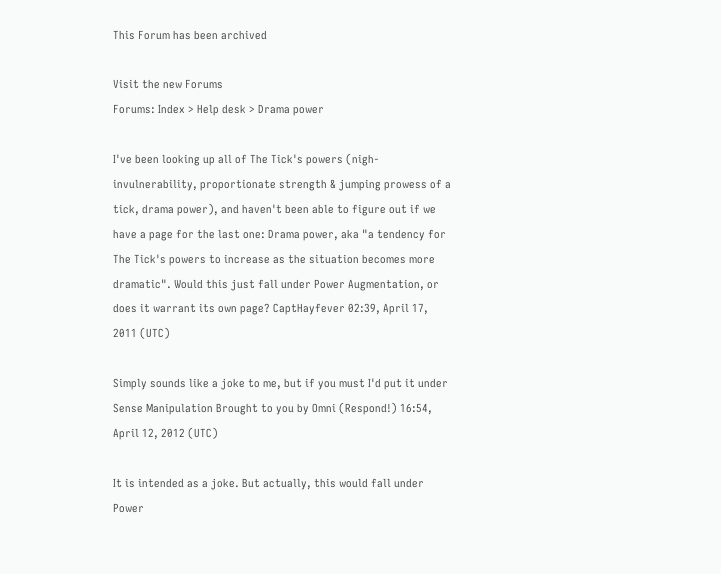This Forum has been archived

Visit the new Forums
Forums: Index > Help desk > Drama power

I've been looking up all of The Tick's powers (nigh-invulnerability, proportionate strength & jumping prowess of a tick, drama power), and haven't been able to figure out if we have a page for the last one: Drama power, aka "a tendency for The Tick's powers to increase as the situation becomes more dramatic". Would this just fall under Power Augmentation, or does it warrant its own page? CaptHayfever 02:39, April 17, 2011 (UTC)

Simply sounds like a joke to me, but if you must I'd put it under Sense Manipulation Brought to you by Omni (Respond!) 16:54, April 12, 2012 (UTC)

It is intended as a joke. But actually, this would fall under Power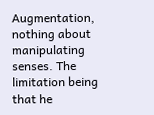Augmentation, nothing about manipulating senses. The limitation being that he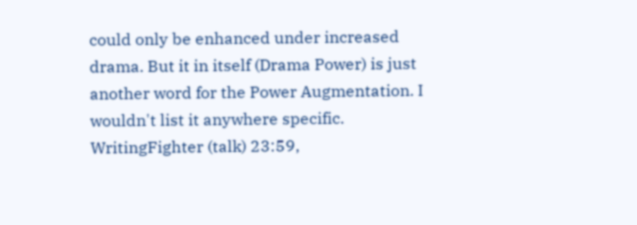could only be enhanced under increased drama. But it in itself (Drama Power) is just another word for the Power Augmentation. I wouldn't list it anywhere specific. WritingFighter (talk) 23:59,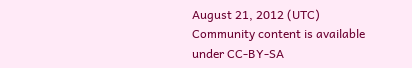August 21, 2012 (UTC)
Community content is available under CC-BY-SA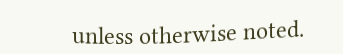unless otherwise noted.